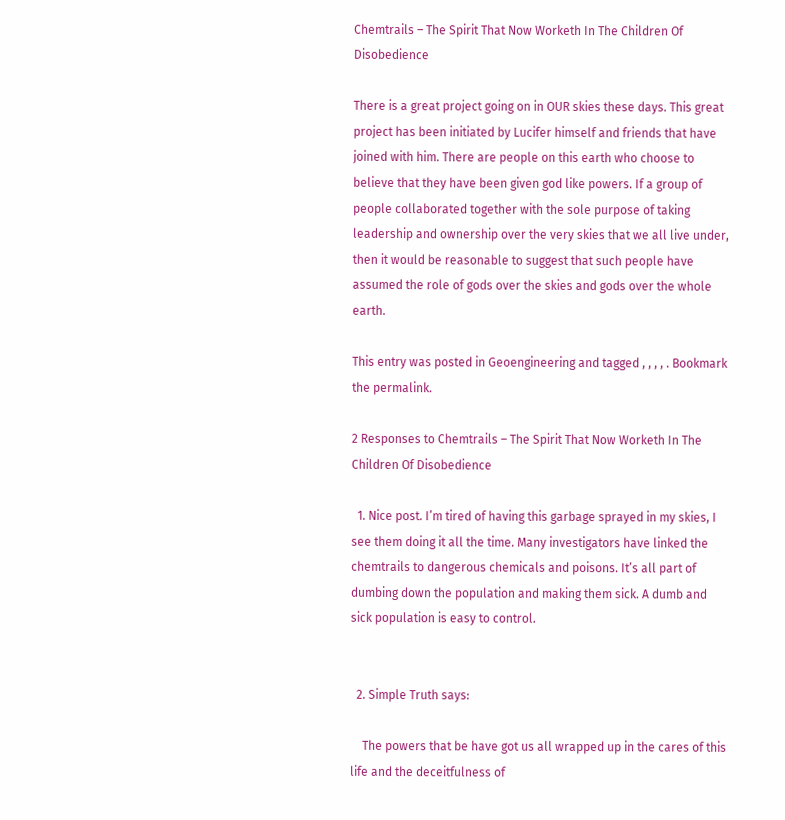Chemtrails – The Spirit That Now Worketh In The Children Of Disobedience

There is a great project going on in OUR skies these days. This great project has been initiated by Lucifer himself and friends that have joined with him. There are people on this earth who choose to believe that they have been given god like powers. If a group of people collaborated together with the sole purpose of taking leadership and ownership over the very skies that we all live under, then it would be reasonable to suggest that such people have assumed the role of gods over the skies and gods over the whole earth.

This entry was posted in Geoengineering and tagged , , , , . Bookmark the permalink.

2 Responses to Chemtrails – The Spirit That Now Worketh In The Children Of Disobedience

  1. Nice post. I’m tired of having this garbage sprayed in my skies, I see them doing it all the time. Many investigators have linked the chemtrails to dangerous chemicals and poisons. It’s all part of dumbing down the population and making them sick. A dumb and sick population is easy to control.


  2. Simple Truth says:

    The powers that be have got us all wrapped up in the cares of this life and the deceitfulness of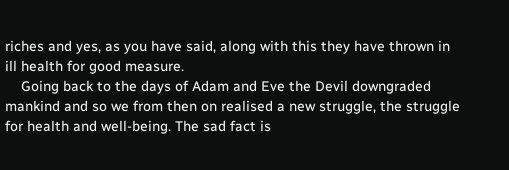riches and yes, as you have said, along with this they have thrown in ill health for good measure.
    Going back to the days of Adam and Eve the Devil downgraded mankind and so we from then on realised a new struggle, the struggle for health and well-being. The sad fact is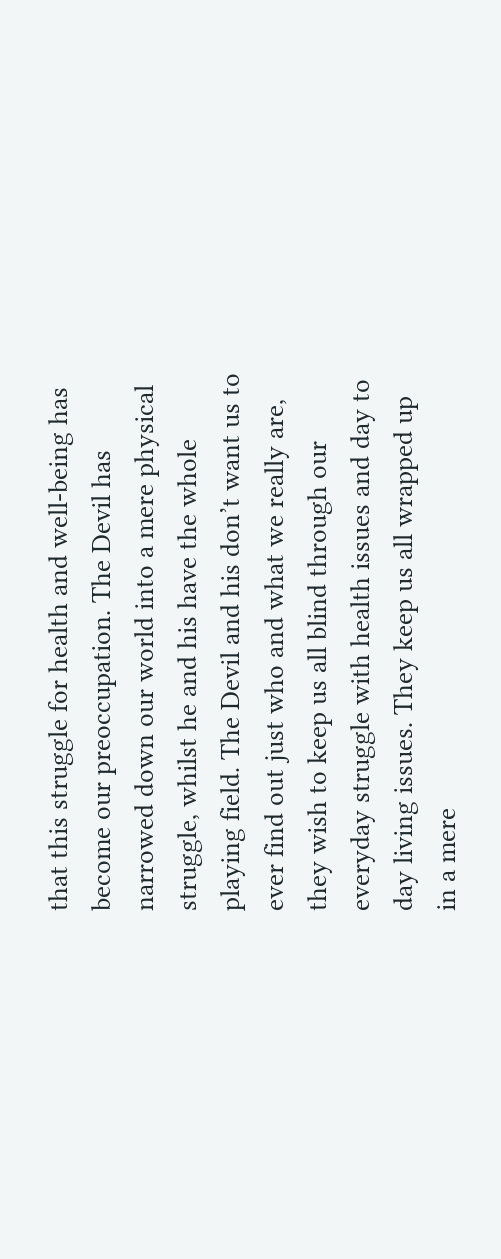that this struggle for health and well-being has become our preoccupation. The Devil has narrowed down our world into a mere physical struggle, whilst he and his have the whole playing field. The Devil and his don’t want us to ever find out just who and what we really are, they wish to keep us all blind through our everyday struggle with health issues and day to day living issues. They keep us all wrapped up in a mere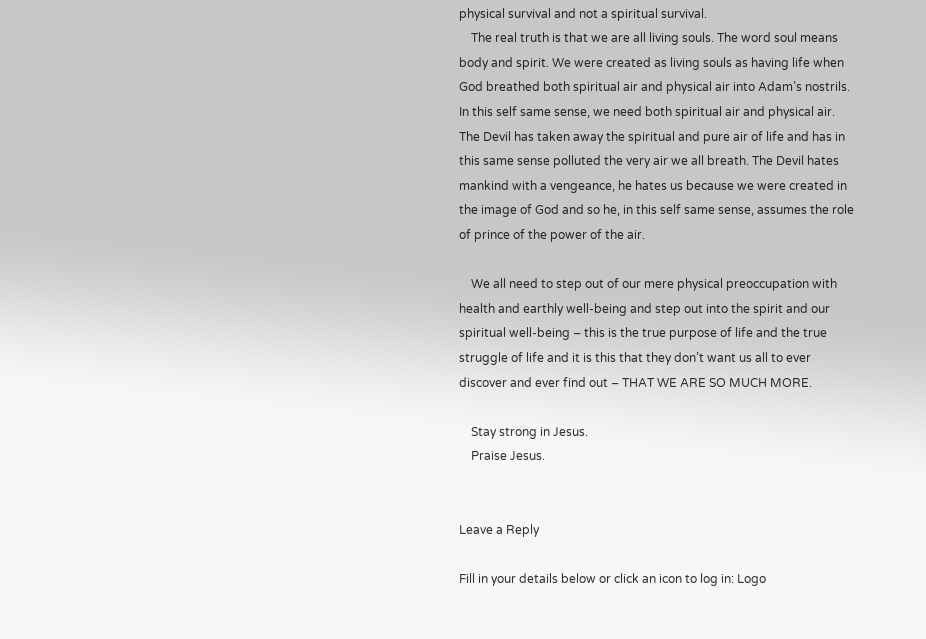physical survival and not a spiritual survival.
    The real truth is that we are all living souls. The word soul means body and spirit. We were created as living souls as having life when God breathed both spiritual air and physical air into Adam’s nostrils. In this self same sense, we need both spiritual air and physical air. The Devil has taken away the spiritual and pure air of life and has in this same sense polluted the very air we all breath. The Devil hates mankind with a vengeance, he hates us because we were created in the image of God and so he, in this self same sense, assumes the role of prince of the power of the air.

    We all need to step out of our mere physical preoccupation with health and earthly well-being and step out into the spirit and our spiritual well-being – this is the true purpose of life and the true struggle of life and it is this that they don’t want us all to ever discover and ever find out – THAT WE ARE SO MUCH MORE.

    Stay strong in Jesus.
    Praise Jesus.


Leave a Reply

Fill in your details below or click an icon to log in: Logo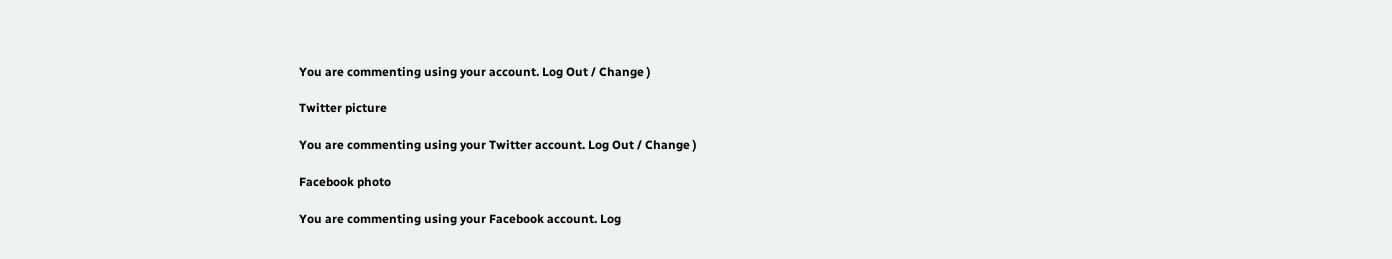You are commenting using your account. Log Out / Change )

Twitter picture

You are commenting using your Twitter account. Log Out / Change )

Facebook photo

You are commenting using your Facebook account. Log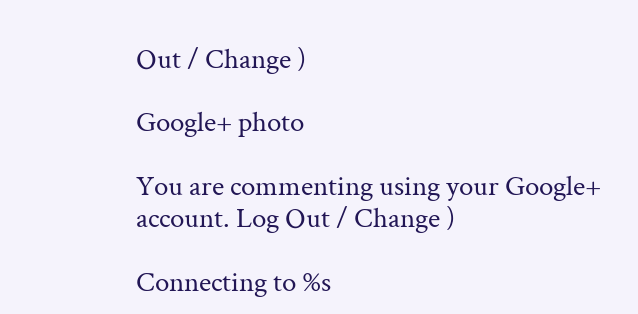Out / Change )

Google+ photo

You are commenting using your Google+ account. Log Out / Change )

Connecting to %s